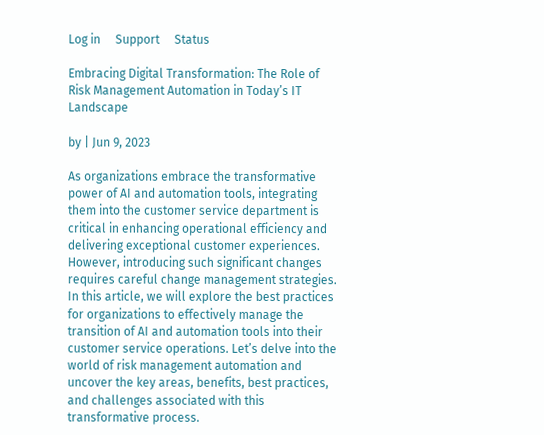Log in     Support     Status

Embracing Digital Transformation: The Role of Risk Management Automation in Today’s IT Landscape

by | Jun 9, 2023

As organizations embrace the transformative power of AI and automation tools, integrating them into the customer service department is critical in enhancing operational efficiency and delivering exceptional customer experiences. However, introducing such significant changes requires careful change management strategies. In this article, we will explore the best practices for organizations to effectively manage the transition of AI and automation tools into their customer service operations. Let’s delve into the world of risk management automation and uncover the key areas, benefits, best practices, and challenges associated with this transformative process.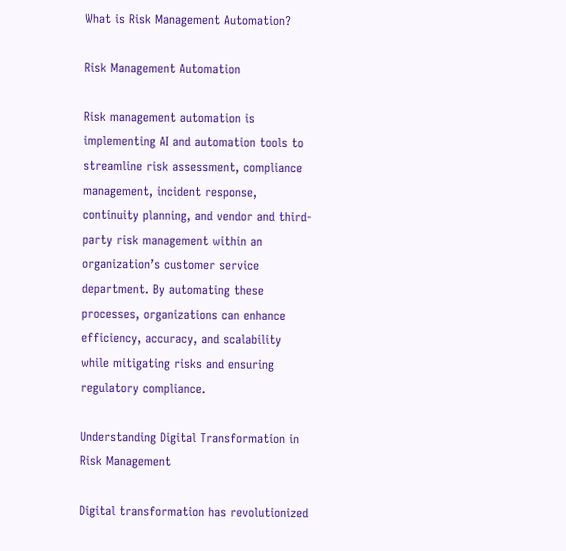What is Risk Management Automation?

Risk Management Automation

Risk management automation is implementing AI and automation tools to streamline risk assessment, compliance management, incident response, continuity planning, and vendor and third-party risk management within an organization’s customer service department. By automating these processes, organizations can enhance efficiency, accuracy, and scalability while mitigating risks and ensuring regulatory compliance.

Understanding Digital Transformation in Risk Management

Digital transformation has revolutionized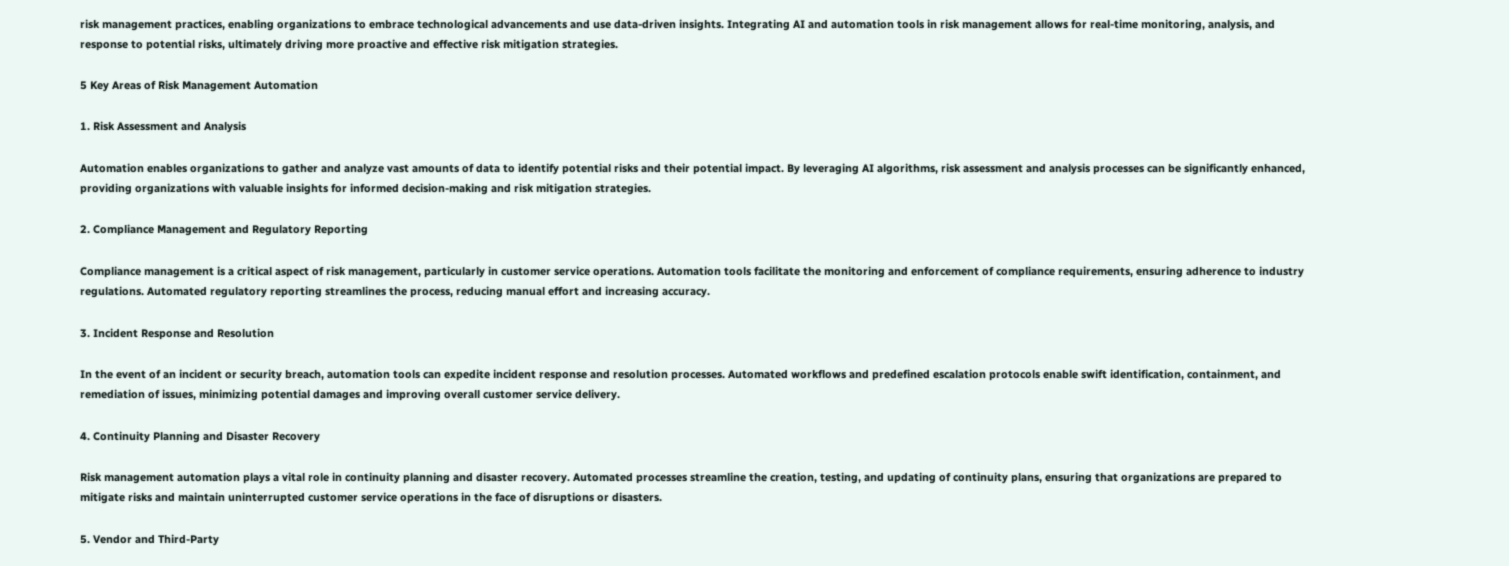risk management practices, enabling organizations to embrace technological advancements and use data-driven insights. Integrating AI and automation tools in risk management allows for real-time monitoring, analysis, and response to potential risks, ultimately driving more proactive and effective risk mitigation strategies.

5 Key Areas of Risk Management Automation

1. Risk Assessment and Analysis

Automation enables organizations to gather and analyze vast amounts of data to identify potential risks and their potential impact. By leveraging AI algorithms, risk assessment and analysis processes can be significantly enhanced, providing organizations with valuable insights for informed decision-making and risk mitigation strategies.

2. Compliance Management and Regulatory Reporting

Compliance management is a critical aspect of risk management, particularly in customer service operations. Automation tools facilitate the monitoring and enforcement of compliance requirements, ensuring adherence to industry regulations. Automated regulatory reporting streamlines the process, reducing manual effort and increasing accuracy.

3. Incident Response and Resolution

In the event of an incident or security breach, automation tools can expedite incident response and resolution processes. Automated workflows and predefined escalation protocols enable swift identification, containment, and remediation of issues, minimizing potential damages and improving overall customer service delivery.

4. Continuity Planning and Disaster Recovery

Risk management automation plays a vital role in continuity planning and disaster recovery. Automated processes streamline the creation, testing, and updating of continuity plans, ensuring that organizations are prepared to mitigate risks and maintain uninterrupted customer service operations in the face of disruptions or disasters.

5. Vendor and Third-Party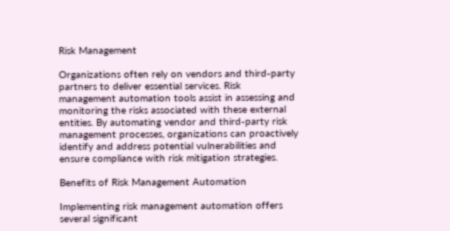Risk Management

Organizations often rely on vendors and third-party partners to deliver essential services. Risk management automation tools assist in assessing and monitoring the risks associated with these external entities. By automating vendor and third-party risk management processes, organizations can proactively identify and address potential vulnerabilities and ensure compliance with risk mitigation strategies.

Benefits of Risk Management Automation

Implementing risk management automation offers several significant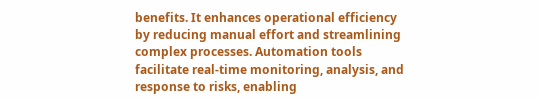benefits. It enhances operational efficiency by reducing manual effort and streamlining complex processes. Automation tools facilitate real-time monitoring, analysis, and response to risks, enabling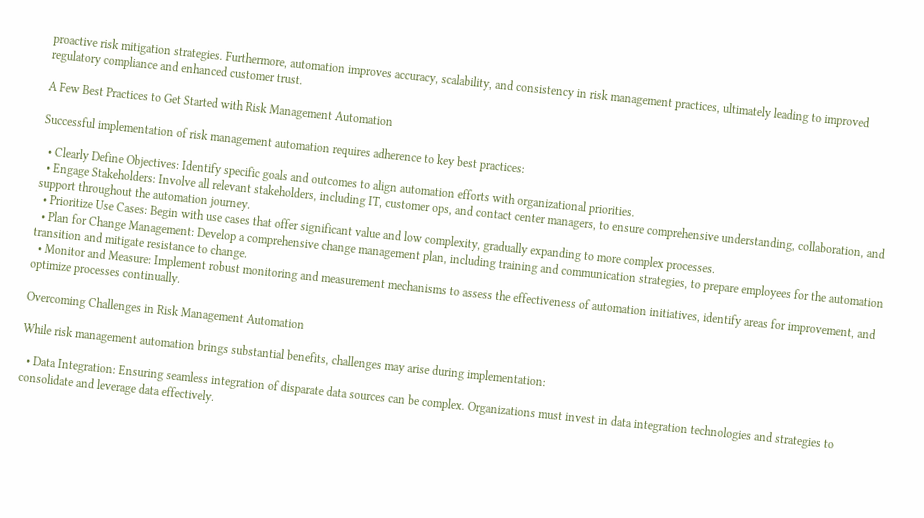proactive risk mitigation strategies. Furthermore, automation improves accuracy, scalability, and consistency in risk management practices, ultimately leading to improved regulatory compliance and enhanced customer trust.

A Few Best Practices to Get Started with Risk Management Automation

Successful implementation of risk management automation requires adherence to key best practices:

  • Clearly Define Objectives: Identify specific goals and outcomes to align automation efforts with organizational priorities.
  • Engage Stakeholders: Involve all relevant stakeholders, including IT, customer ops, and contact center managers, to ensure comprehensive understanding, collaboration, and support throughout the automation journey.
  • Prioritize Use Cases: Begin with use cases that offer significant value and low complexity, gradually expanding to more complex processes.
  • Plan for Change Management: Develop a comprehensive change management plan, including training and communication strategies, to prepare employees for the automation transition and mitigate resistance to change.
  • Monitor and Measure: Implement robust monitoring and measurement mechanisms to assess the effectiveness of automation initiatives, identify areas for improvement, and optimize processes continually.

Overcoming Challenges in Risk Management Automation

While risk management automation brings substantial benefits, challenges may arise during implementation:

  • Data Integration: Ensuring seamless integration of disparate data sources can be complex. Organizations must invest in data integration technologies and strategies to consolidate and leverage data effectively.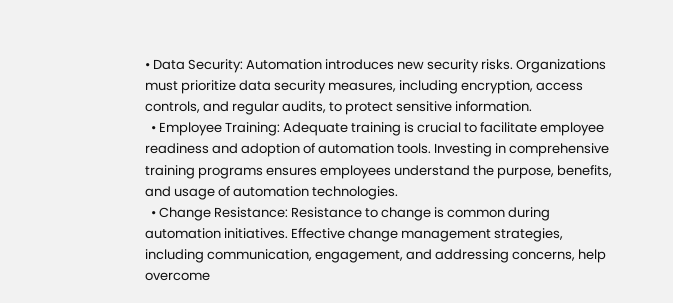• Data Security: Automation introduces new security risks. Organizations must prioritize data security measures, including encryption, access controls, and regular audits, to protect sensitive information.
  • Employee Training: Adequate training is crucial to facilitate employee readiness and adoption of automation tools. Investing in comprehensive training programs ensures employees understand the purpose, benefits, and usage of automation technologies.
  • Change Resistance: Resistance to change is common during automation initiatives. Effective change management strategies, including communication, engagement, and addressing concerns, help overcome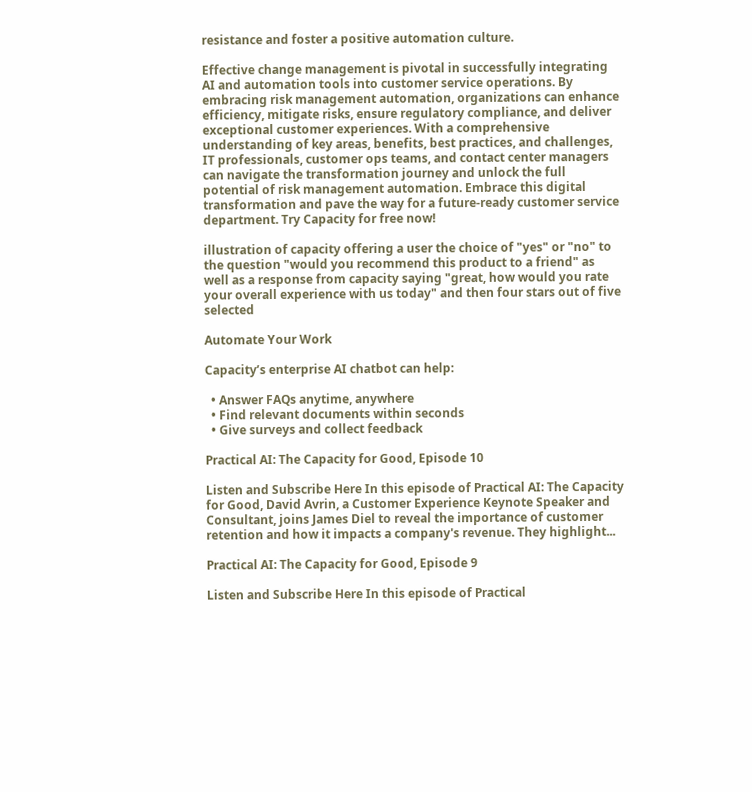resistance and foster a positive automation culture.

Effective change management is pivotal in successfully integrating AI and automation tools into customer service operations. By embracing risk management automation, organizations can enhance efficiency, mitigate risks, ensure regulatory compliance, and deliver exceptional customer experiences. With a comprehensive understanding of key areas, benefits, best practices, and challenges, IT professionals, customer ops teams, and contact center managers can navigate the transformation journey and unlock the full potential of risk management automation. Embrace this digital transformation and pave the way for a future-ready customer service department. Try Capacity for free now!

illustration of capacity offering a user the choice of "yes" or "no" to the question "would you recommend this product to a friend" as well as a response from capacity saying "great, how would you rate your overall experience with us today" and then four stars out of five selected

Automate Your Work

Capacity’s enterprise AI chatbot can help:

  • Answer FAQs anytime, anywhere
  • Find relevant documents within seconds
  • Give surveys and collect feedback

Practical AI: The Capacity for Good, Episode 10

Listen and Subscribe Here In this episode of Practical AI: The Capacity for Good, David Avrin, a Customer Experience Keynote Speaker and Consultant, joins James Diel to reveal the importance of customer retention and how it impacts a company's revenue. They highlight...

Practical AI: The Capacity for Good, Episode 9

Listen and Subscribe Here In this episode of Practical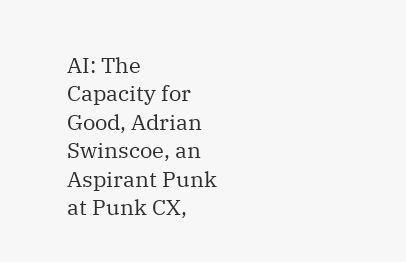AI: The Capacity for Good, Adrian Swinscoe, an Aspirant Punk at Punk CX,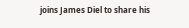joins James Diel to share his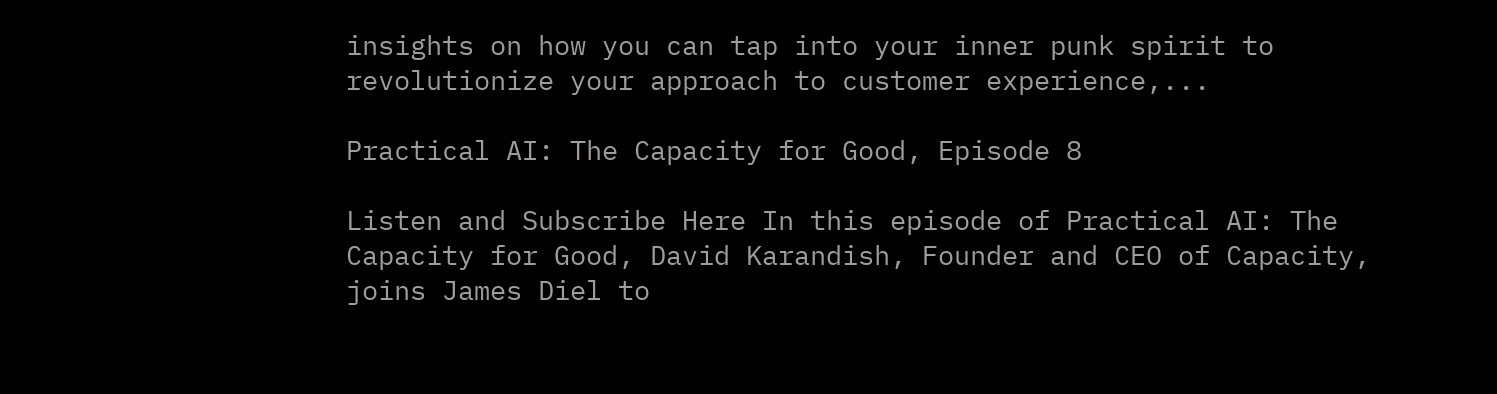insights on how you can tap into your inner punk spirit to revolutionize your approach to customer experience,...

Practical AI: The Capacity for Good, Episode 8

Listen and Subscribe Here In this episode of Practical AI: The Capacity for Good, David Karandish, Founder and CEO of Capacity, joins James Diel to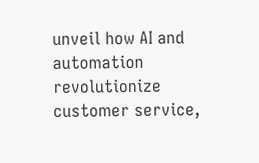unveil how AI and automation revolutionize customer service,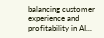balancing customer experience and profitability in AI...